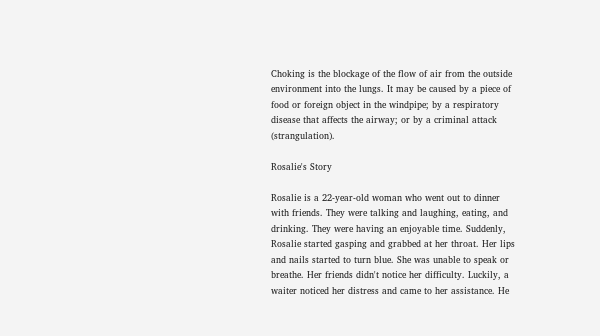Choking is the blockage of the flow of air from the outside environment into the lungs. It may be caused by a piece of food or foreign object in the windpipe; by a respiratory disease that affects the airway; or by a criminal attack (strangulation).

Rosalie's Story

Rosalie is a 22-year-old woman who went out to dinner with friends. They were talking and laughing, eating, and drinking. They were having an enjoyable time. Suddenly, Rosalie started gasping and grabbed at her throat. Her lips and nails started to turn blue. She was unable to speak or breathe. Her friends didn't notice her difficulty. Luckily, a waiter noticed her distress and came to her assistance. He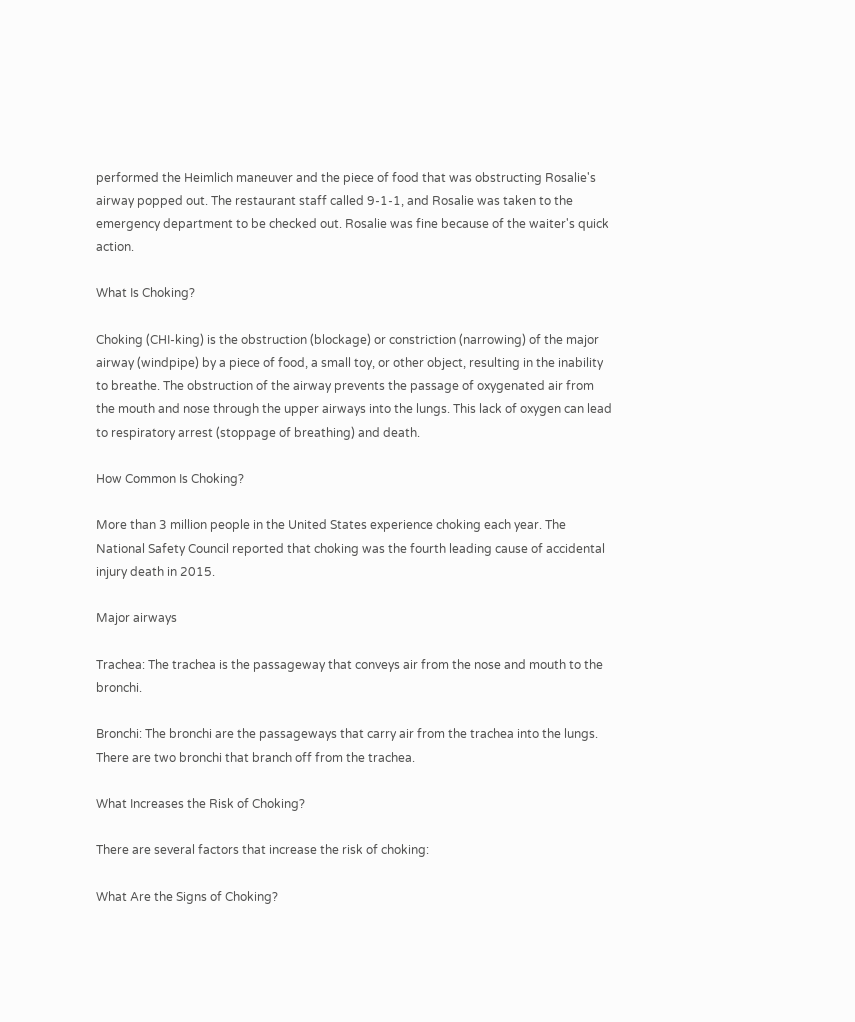performed the Heimlich maneuver and the piece of food that was obstructing Rosalie's airway popped out. The restaurant staff called 9-1-1, and Rosalie was taken to the emergency department to be checked out. Rosalie was fine because of the waiter's quick action.

What Is Choking?

Choking (CHI-king) is the obstruction (blockage) or constriction (narrowing) of the major airway (windpipe) by a piece of food, a small toy, or other object, resulting in the inability to breathe. The obstruction of the airway prevents the passage of oxygenated air from the mouth and nose through the upper airways into the lungs. This lack of oxygen can lead to respiratory arrest (stoppage of breathing) and death.

How Common Is Choking?

More than 3 million people in the United States experience choking each year. The National Safety Council reported that choking was the fourth leading cause of accidental injury death in 2015.

Major airways

Trachea: The trachea is the passageway that conveys air from the nose and mouth to the bronchi.

Bronchi: The bronchi are the passageways that carry air from the trachea into the lungs. There are two bronchi that branch off from the trachea.

What Increases the Risk of Choking?

There are several factors that increase the risk of choking:

What Are the Signs of Choking?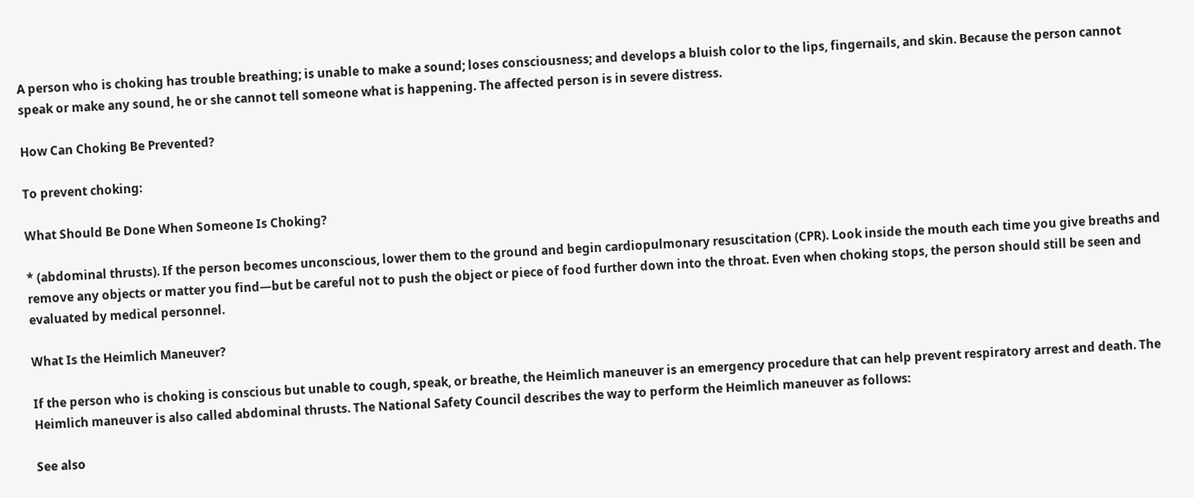A person who is choking has trouble breathing; is unable to make a sound; loses consciousness; and develops a bluish color to the lips, fingernails, and skin. Because the person cannot speak or make any sound, he or she cannot tell someone what is happening. The affected person is in severe distress.

How Can Choking Be Prevented?

To prevent choking:

What Should Be Done When Someone Is Choking?

* (abdominal thrusts). If the person becomes unconscious, lower them to the ground and begin cardiopulmonary resuscitation (CPR). Look inside the mouth each time you give breaths and remove any objects or matter you find—but be careful not to push the object or piece of food further down into the throat. Even when choking stops, the person should still be seen and evaluated by medical personnel.

What Is the Heimlich Maneuver?

If the person who is choking is conscious but unable to cough, speak, or breathe, the Heimlich maneuver is an emergency procedure that can help prevent respiratory arrest and death. The Heimlich maneuver is also called abdominal thrusts. The National Safety Council describes the way to perform the Heimlich maneuver as follows:

See also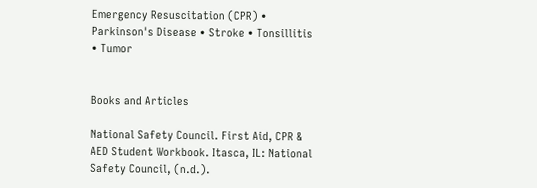Emergency Resuscitation (CPR) • Parkinson's Disease • Stroke • Tonsillitis • Tumor


Books and Articles

National Safety Council. First Aid, CPR & AED Student Workbook. Itasca, IL: National Safety Council, (n.d.).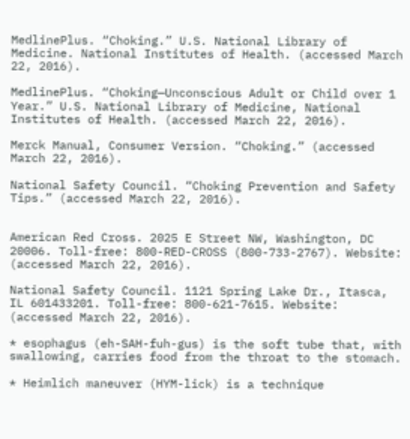MedlinePlus. “Choking.” U.S. National Library of Medicine. National Institutes of Health. (accessed March 22, 2016).

MedlinePlus. “Choking—Unconscious Adult or Child over 1 Year.” U.S. National Library of Medicine, National Institutes of Health. (accessed March 22, 2016).

Merck Manual, Consumer Version. “Choking.” (accessed March 22, 2016).

National Safety Council. “Choking Prevention and Safety Tips.” (accessed March 22, 2016).


American Red Cross. 2025 E Street NW, Washington, DC 20006. Toll-free: 800-RED-CROSS (800-733-2767). Website: (accessed March 22, 2016).

National Safety Council. 1121 Spring Lake Dr., Itasca, IL 601433201. Toll-free: 800-621-7615. Website: (accessed March 22, 2016).

* esophagus (eh-SAH-fuh-gus) is the soft tube that, with swallowing, carries food from the throat to the stomach.

* Heimlich maneuver (HYM-lick) is a technique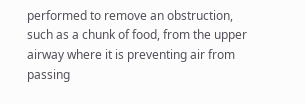performed to remove an obstruction, such as a chunk of food, from the upper airway where it is preventing air from passing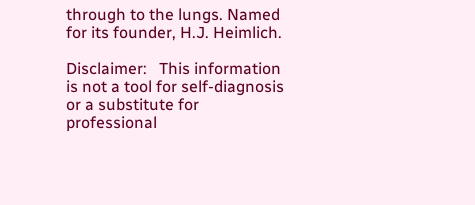through to the lungs. Named for its founder, H.J. Heimlich.

Disclaimer:   This information is not a tool for self-diagnosis or a substitute for professional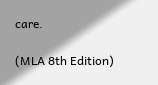care.

(MLA 8th Edition)